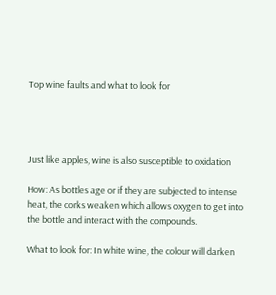Top wine faults and what to look for




Just like apples, wine is also susceptible to oxidation

How: As bottles age or if they are subjected to intense heat, the corks weaken which allows oxygen to get into the bottle and interact with the compounds.

What to look for: In white wine, the colour will darken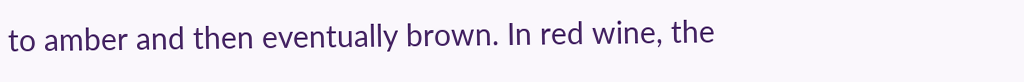to amber and then eventually brown. In red wine, the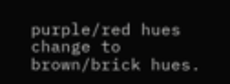purple/red hues change to brown/brick hues.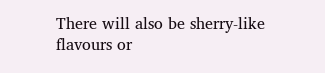There will also be sherry-like flavours or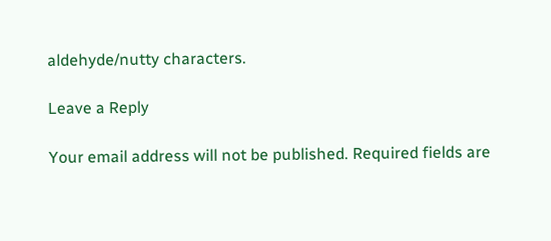aldehyde/nutty characters.

Leave a Reply

Your email address will not be published. Required fields are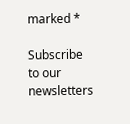marked *

Subscribe to our newsletters